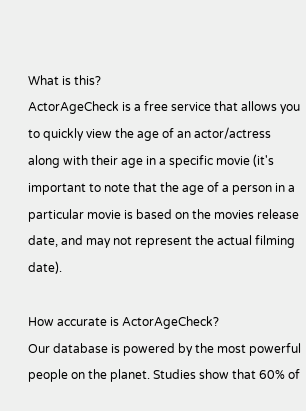What is this?
ActorAgeCheck is a free service that allows you to quickly view the age of an actor/actress along with their age in a specific movie (it's important to note that the age of a person in a particular movie is based on the movies release date, and may not represent the actual filming date).

How accurate is ActorAgeCheck?
Our database is powered by the most powerful people on the planet. Studies show that 60% of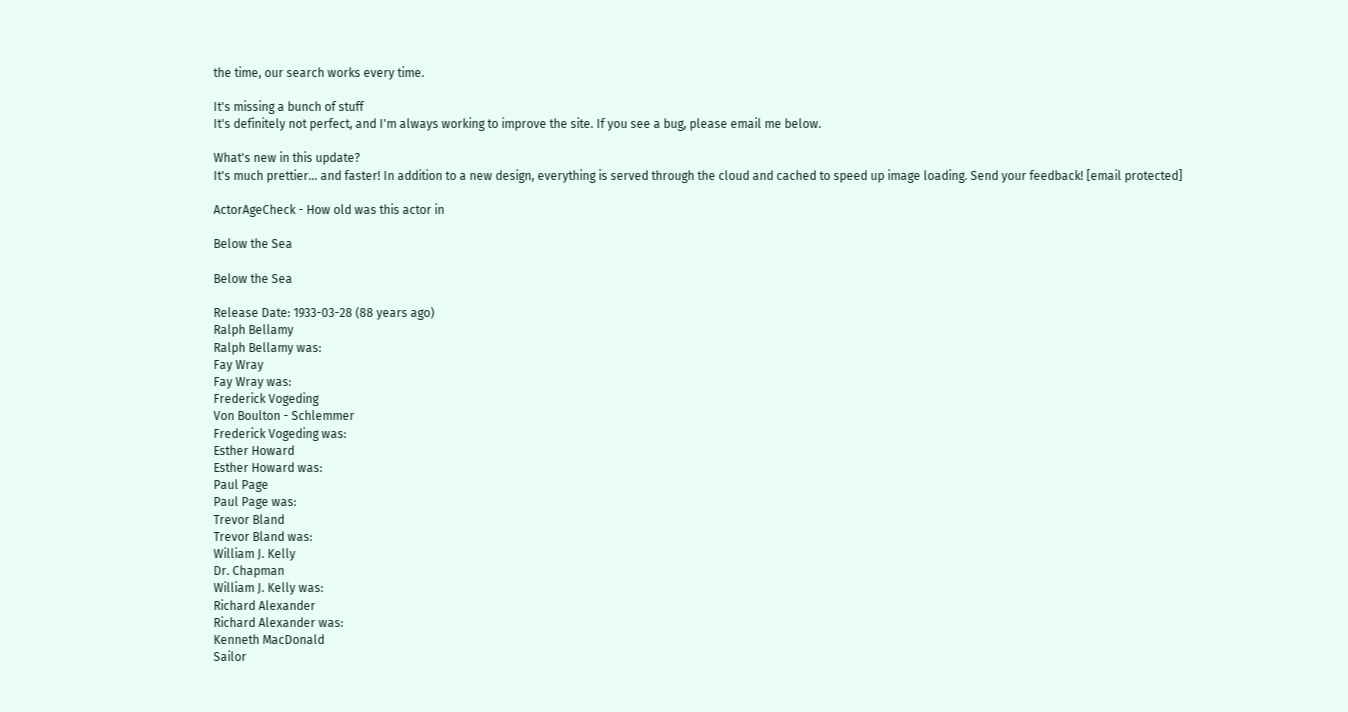the time, our search works every time.

It's missing a bunch of stuff
It's definitely not perfect, and I'm always working to improve the site. If you see a bug, please email me below.

What's new in this update?
It's much prettier... and faster! In addition to a new design, everything is served through the cloud and cached to speed up image loading. Send your feedback! [email protected]

ActorAgeCheck - How old was this actor in

Below the Sea

Below the Sea

Release Date: 1933-03-28 (88 years ago)
Ralph Bellamy
Ralph Bellamy was:
Fay Wray
Fay Wray was:
Frederick Vogeding
Von Boulton - Schlemmer
Frederick Vogeding was:
Esther Howard
Esther Howard was:
Paul Page
Paul Page was:
Trevor Bland
Trevor Bland was:
William J. Kelly
Dr. Chapman
William J. Kelly was:
Richard Alexander
Richard Alexander was:
Kenneth MacDonald
Sailor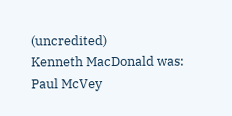(uncredited)
Kenneth MacDonald was:
Paul McVey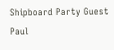Shipboard Party Guest
Paul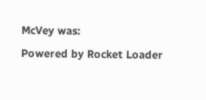McVey was:
Powered by Rocket Loader